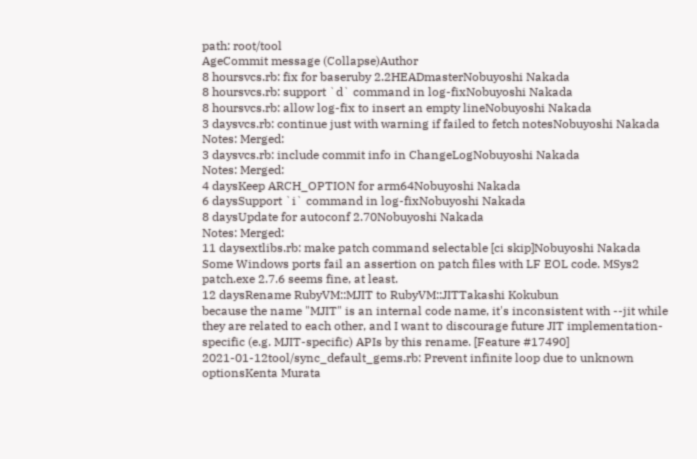path: root/tool
AgeCommit message (Collapse)Author
8 hoursvcs.rb: fix for baseruby 2.2HEADmasterNobuyoshi Nakada
8 hoursvcs.rb: support `d` command in log-fixNobuyoshi Nakada
8 hoursvcs.rb: allow log-fix to insert an empty lineNobuyoshi Nakada
3 daysvcs.rb: continue just with warning if failed to fetch notesNobuyoshi Nakada
Notes: Merged:
3 daysvcs.rb: include commit info in ChangeLogNobuyoshi Nakada
Notes: Merged:
4 daysKeep ARCH_OPTION for arm64Nobuyoshi Nakada
6 daysSupport `i` command in log-fixNobuyoshi Nakada
8 daysUpdate for autoconf 2.70Nobuyoshi Nakada
Notes: Merged:
11 daysextlibs.rb: make patch command selectable [ci skip]Nobuyoshi Nakada
Some Windows ports fail an assertion on patch files with LF EOL code. MSys2 patch.exe 2.7.6 seems fine, at least.
12 daysRename RubyVM::MJIT to RubyVM::JITTakashi Kokubun
because the name "MJIT" is an internal code name, it's inconsistent with --jit while they are related to each other, and I want to discourage future JIT implementation-specific (e.g. MJIT-specific) APIs by this rename. [Feature #17490]
2021-01-12tool/sync_default_gems.rb: Prevent infinite loop due to unknown optionsKenta Murata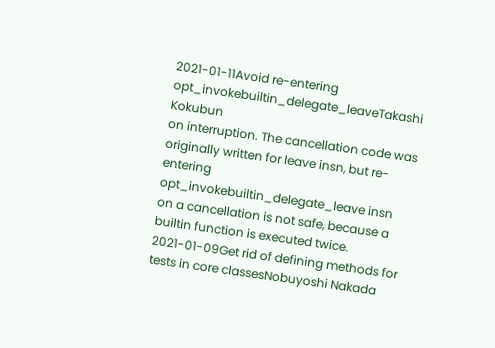2021-01-11Avoid re-entering opt_invokebuiltin_delegate_leaveTakashi Kokubun
on interruption. The cancellation code was originally written for leave insn, but re-entering opt_invokebuiltin_delegate_leave insn on a cancellation is not safe, because a builtin function is executed twice.
2021-01-09Get rid of defining methods for tests in core classesNobuyoshi Nakada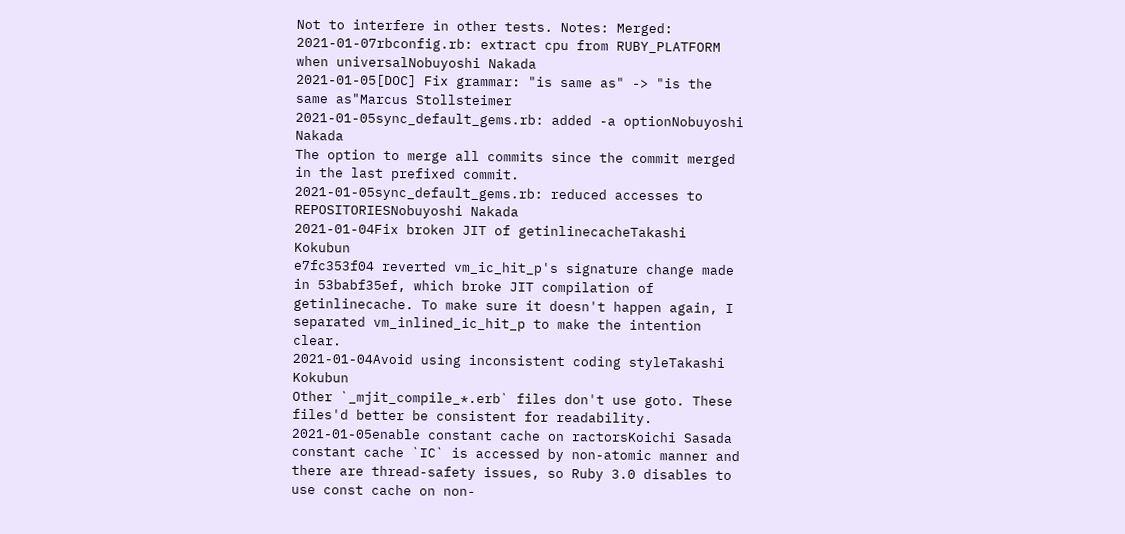Not to interfere in other tests. Notes: Merged:
2021-01-07rbconfig.rb: extract cpu from RUBY_PLATFORM when universalNobuyoshi Nakada
2021-01-05[DOC] Fix grammar: "is same as" -> "is the same as"Marcus Stollsteimer
2021-01-05sync_default_gems.rb: added -a optionNobuyoshi Nakada
The option to merge all commits since the commit merged in the last prefixed commit.
2021-01-05sync_default_gems.rb: reduced accesses to REPOSITORIESNobuyoshi Nakada
2021-01-04Fix broken JIT of getinlinecacheTakashi Kokubun
e7fc353f04 reverted vm_ic_hit_p's signature change made in 53babf35ef, which broke JIT compilation of getinlinecache. To make sure it doesn't happen again, I separated vm_inlined_ic_hit_p to make the intention clear.
2021-01-04Avoid using inconsistent coding styleTakashi Kokubun
Other `_mjit_compile_*.erb` files don't use goto. These files'd better be consistent for readability.
2021-01-05enable constant cache on ractorsKoichi Sasada
constant cache `IC` is accessed by non-atomic manner and there are thread-safety issues, so Ruby 3.0 disables to use const cache on non-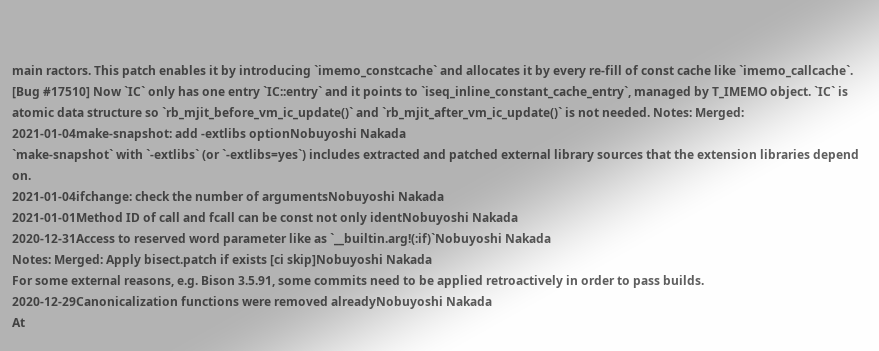main ractors. This patch enables it by introducing `imemo_constcache` and allocates it by every re-fill of const cache like `imemo_callcache`. [Bug #17510] Now `IC` only has one entry `IC::entry` and it points to `iseq_inline_constant_cache_entry`, managed by T_IMEMO object. `IC` is atomic data structure so `rb_mjit_before_vm_ic_update()` and `rb_mjit_after_vm_ic_update()` is not needed. Notes: Merged:
2021-01-04make-snapshot: add -extlibs optionNobuyoshi Nakada
`make-snapshot` with `-extlibs` (or `-extlibs=yes`) includes extracted and patched external library sources that the extension libraries depend on.
2021-01-04ifchange: check the number of argumentsNobuyoshi Nakada
2021-01-01Method ID of call and fcall can be const not only identNobuyoshi Nakada
2020-12-31Access to reserved word parameter like as `__builtin.arg!(:if)`Nobuyoshi Nakada
Notes: Merged: Apply bisect.patch if exists [ci skip]Nobuyoshi Nakada
For some external reasons, e.g. Bison 3.5.91, some commits need to be applied retroactively in order to pass builds.
2020-12-29Canonicalization functions were removed alreadyNobuyoshi Nakada
At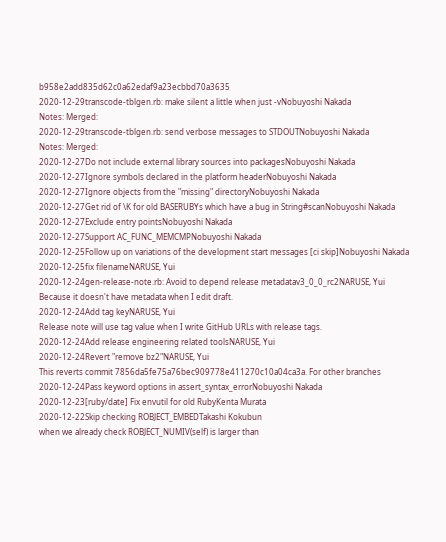b958e2add835d62c0a62edaf9a23ecbbd70a3635
2020-12-29transcode-tblgen.rb: make silent a little when just -vNobuyoshi Nakada
Notes: Merged:
2020-12-29transcode-tblgen.rb: send verbose messages to STDOUTNobuyoshi Nakada
Notes: Merged:
2020-12-27Do not include external library sources into packagesNobuyoshi Nakada
2020-12-27Ignore symbols declared in the platform headerNobuyoshi Nakada
2020-12-27Ignore objects from the "missing" directoryNobuyoshi Nakada
2020-12-27Get rid of \K for old BASERUBYs which have a bug in String#scanNobuyoshi Nakada
2020-12-27Exclude entry pointsNobuyoshi Nakada
2020-12-27Support AC_FUNC_MEMCMPNobuyoshi Nakada
2020-12-25Follow up on variations of the development start messages [ci skip]Nobuyoshi Nakada
2020-12-25fix filenameNARUSE, Yui
2020-12-24gen-release-note.rb: Avoid to depend release metadatav3_0_0_rc2NARUSE, Yui
Because it doesn't have metadata when I edit draft.
2020-12-24Add tag keyNARUSE, Yui
Release note will use tag value when I write GitHub URLs with release tags.
2020-12-24Add release engineering related toolsNARUSE, Yui
2020-12-24Revert "remove bz2"NARUSE, Yui
This reverts commit 7856da5fe75a76bec909778e411270c10a04ca3a. For other branches
2020-12-24Pass keyword options in assert_syntax_errorNobuyoshi Nakada
2020-12-23[ruby/date] Fix envutil for old RubyKenta Murata
2020-12-22Skip checking ROBJECT_EMBEDTakashi Kokubun
when we already check ROBJECT_NUMIV(self) is larger than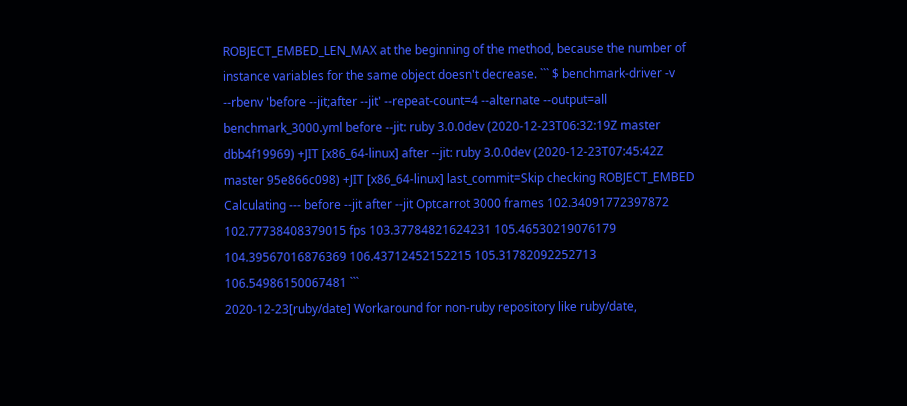ROBJECT_EMBED_LEN_MAX at the beginning of the method, because the number of instance variables for the same object doesn't decrease. ``` $ benchmark-driver -v --rbenv 'before --jit;after --jit' --repeat-count=4 --alternate --output=all benchmark_3000.yml before --jit: ruby 3.0.0dev (2020-12-23T06:32:19Z master dbb4f19969) +JIT [x86_64-linux] after --jit: ruby 3.0.0dev (2020-12-23T07:45:42Z master 95e866c098) +JIT [x86_64-linux] last_commit=Skip checking ROBJECT_EMBED Calculating --- before --jit after --jit Optcarrot 3000 frames 102.34091772397872 102.77738408379015 fps 103.37784821624231 105.46530219076179 104.39567016876369 106.43712452152215 105.31782092252713 106.54986150067481 ```
2020-12-23[ruby/date] Workaround for non-ruby repository like ruby/date,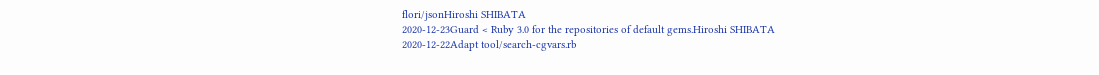flori/jsonHiroshi SHIBATA
2020-12-23Guard < Ruby 3.0 for the repositories of default gems.Hiroshi SHIBATA
2020-12-22Adapt tool/search-cgvars.rb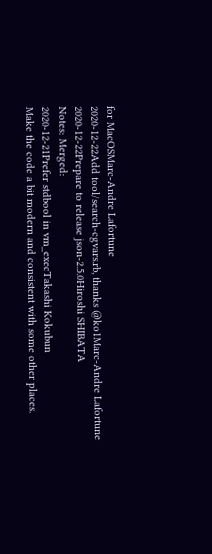for MacOSMarc-Andre Lafortune
2020-12-22Add tool/search-cgvars.rb, thanks @ko1Marc-Andre Lafortune
2020-12-22Prepare to release json-2.5.0Hiroshi SHIBATA
Notes: Merged:
2020-12-21Prefer stdbool in vm_execTakashi Kokubun
Make the code a bit modern and consistent with some other places.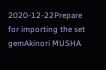2020-12-22Prepare for importing the set gemAkinori MUSHA